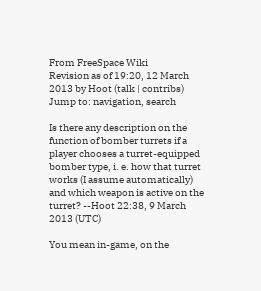From FreeSpace Wiki
Revision as of 19:20, 12 March 2013 by Hoot (talk | contribs)
Jump to: navigation, search

Is there any description on the function of bomber turrets if a player chooses a turret-equipped bomber type, i. e. how that turret works (I assume automatically) and which weapon is active on the turret? --Hoot 22:38, 9 March 2013 (UTC)

You mean in-game, on the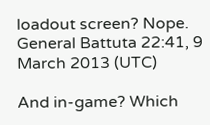loadout screen? Nope. General Battuta 22:41, 9 March 2013 (UTC)

And in-game? Which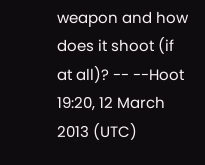weapon and how does it shoot (if at all)? -- --Hoot 19:20, 12 March 2013 (UTC)